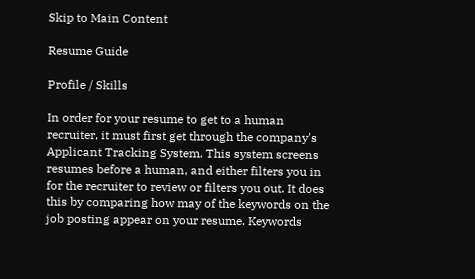Skip to Main Content

Resume Guide

Profile / Skills

In order for your resume to get to a human recruiter, it must first get through the company's Applicant Tracking System. This system screens resumes before a human, and either filters you in for the recruiter to review or filters you out. It does this by comparing how may of the keywords on the job posting appear on your resume. Keywords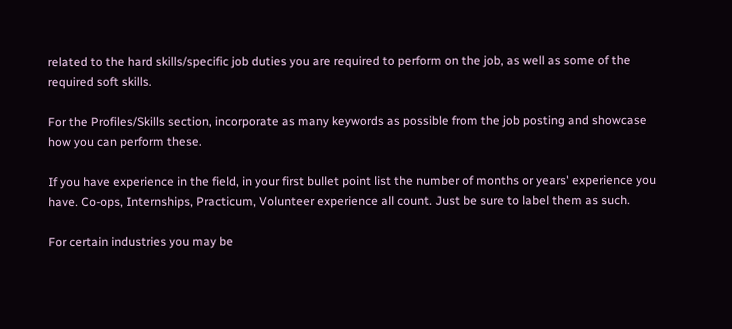related to the hard skills/specific job duties you are required to perform on the job, as well as some of the required soft skills.

For the Profiles/Skills section, incorporate as many keywords as possible from the job posting and showcase how you can perform these.

If you have experience in the field, in your first bullet point list the number of months or years' experience you have. Co-ops, Internships, Practicum, Volunteer experience all count. Just be sure to label them as such.

For certain industries you may be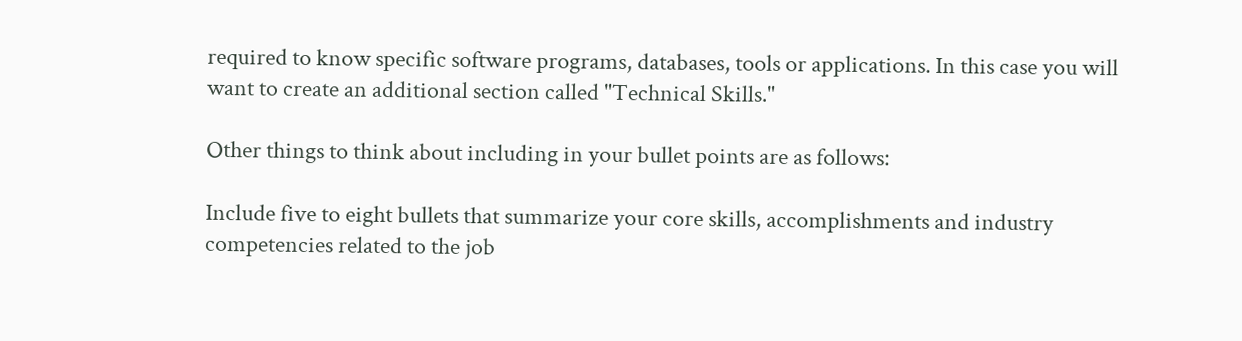required to know specific software programs, databases, tools or applications. In this case you will want to create an additional section called "Technical Skills."

Other things to think about including in your bullet points are as follows:

Include five to eight bullets that summarize your core skills, accomplishments and industry competencies related to the job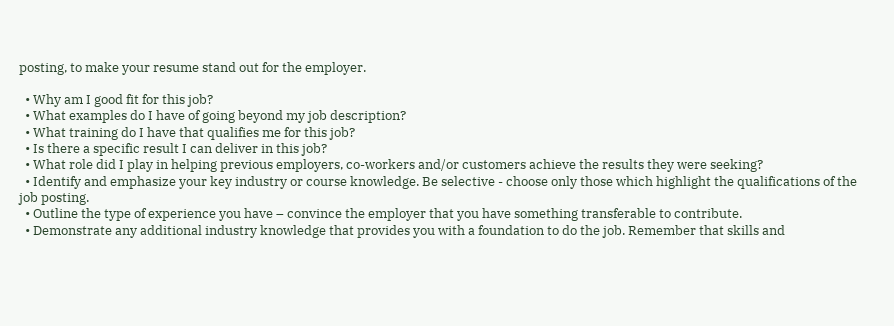posting, to make your resume stand out for the employer.

  • Why am I good fit for this job?
  • What examples do I have of going beyond my job description?
  • What training do I have that qualifies me for this job?
  • Is there a specific result I can deliver in this job?
  • What role did I play in helping previous employers, co-workers and/or customers achieve the results they were seeking?
  • Identify and emphasize your key industry or course knowledge. Be selective - choose only those which highlight the qualifications of the job posting.
  • Outline the type of experience you have – convince the employer that you have something transferable to contribute.
  • Demonstrate any additional industry knowledge that provides you with a foundation to do the job. Remember that skills and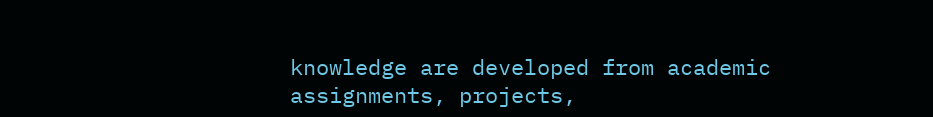knowledge are developed from academic assignments, projects,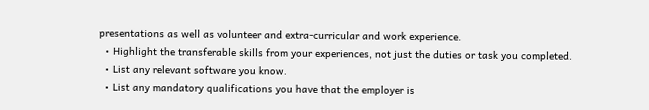presentations as well as volunteer and extra-curricular and work experience.
  • Highlight the transferable skills from your experiences, not just the duties or task you completed.
  • List any relevant software you know.
  • List any mandatory qualifications you have that the employer is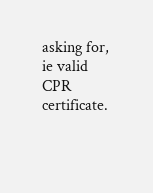asking for, ie valid CPR certificate.